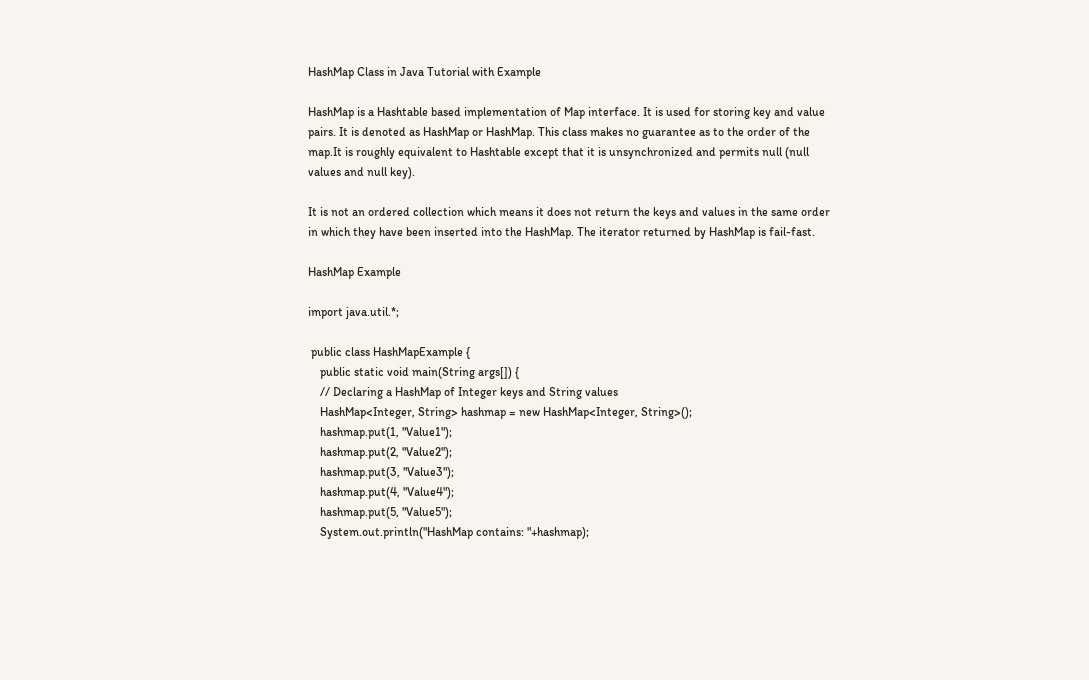HashMap Class in Java Tutorial with Example

HashMap is a Hashtable based implementation of Map interface. It is used for storing key and value pairs. It is denoted as HashMap or HashMap. This class makes no guarantee as to the order of the map.It is roughly equivalent to Hashtable except that it is unsynchronized and permits null (null values and null key).

It is not an ordered collection which means it does not return the keys and values in the same order in which they have been inserted into the HashMap. The iterator returned by HashMap is fail-fast.

HashMap Example

import java.util.*;

 public class HashMapExample {
    public static void main(String args[]) {
    // Declaring a HashMap of Integer keys and String values
    HashMap<Integer, String> hashmap = new HashMap<Integer, String>();
    hashmap.put(1, "Value1");
    hashmap.put(2, "Value2");
    hashmap.put(3, "Value3");
    hashmap.put(4, "Value4");
    hashmap.put(5, "Value5");
    System.out.println("HashMap contains: "+hashmap);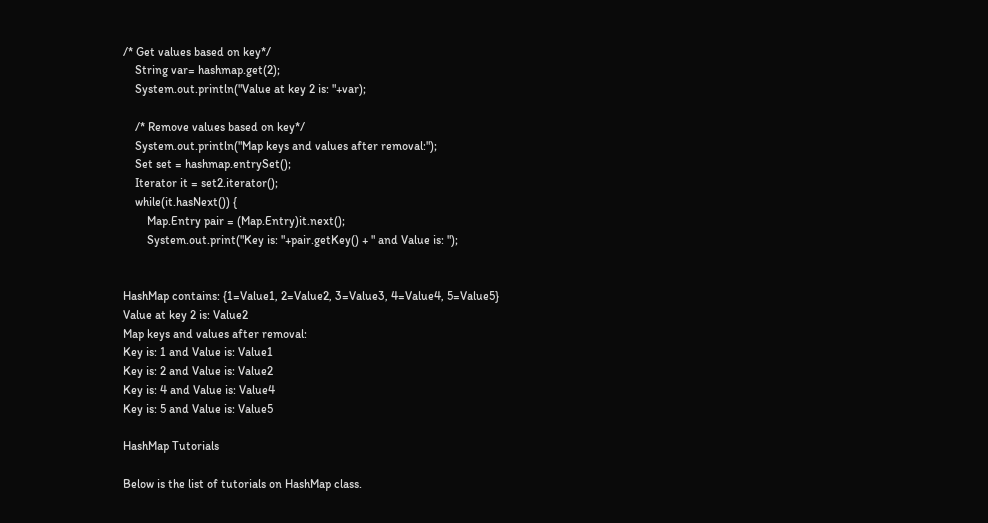/* Get values based on key*/
    String var= hashmap.get(2);
    System.out.println("Value at key 2 is: "+var);

    /* Remove values based on key*/
    System.out.println("Map keys and values after removal:");
    Set set = hashmap.entrySet();
    Iterator it = set2.iterator();
    while(it.hasNext()) {
        Map.Entry pair = (Map.Entry)it.next();
        System.out.print("Key is: "+pair.getKey() + " and Value is: ");


HashMap contains: {1=Value1, 2=Value2, 3=Value3, 4=Value4, 5=Value5}
Value at key 2 is: Value2
Map keys and values after removal:
Key is: 1 and Value is: Value1
Key is: 2 and Value is: Value2
Key is: 4 and Value is: Value4
Key is: 5 and Value is: Value5

HashMap Tutorials

Below is the list of tutorials on HashMap class.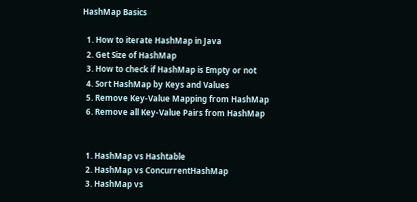HashMap Basics

  1. How to iterate HashMap in Java
  2. Get Size of HashMap
  3. How to check if HashMap is Empty or not
  4. Sort HashMap by Keys and Values
  5. Remove Key-Value Mapping from HashMap
  6. Remove all Key-Value Pairs from HashMap


  1. HashMap vs Hashtable
  2. HashMap vs ConcurrentHashMap
  3. HashMap vs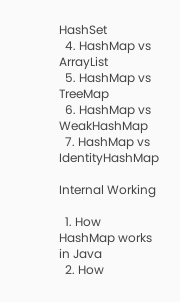HashSet
  4. HashMap vs ArrayList
  5. HashMap vs TreeMap
  6. HashMap vs WeakHashMap
  7. HashMap vs IdentityHashMap

Internal Working

  1. How HashMap works in Java
  2. How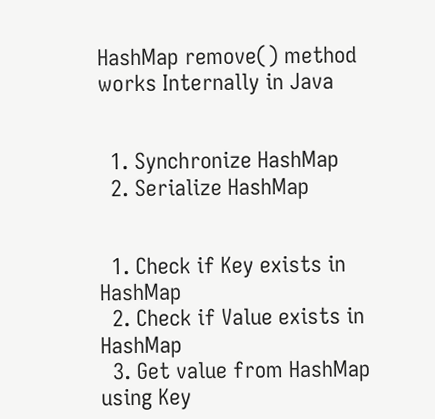HashMap remove() method works Internally in Java


  1. Synchronize HashMap
  2. Serialize HashMap


  1. Check if Key exists in HashMap
  2. Check if Value exists in HashMap
  3. Get value from HashMap using Key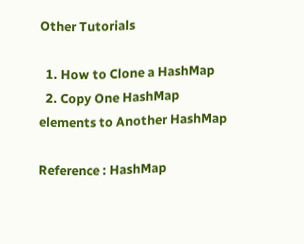Other Tutorials

  1. How to Clone a HashMap
  2. Copy One HashMap elements to Another HashMap

Reference : HashMap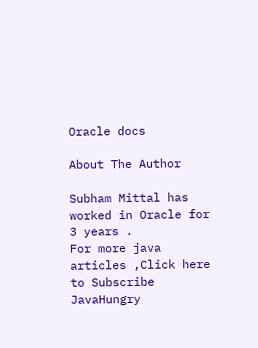Oracle docs

About The Author

Subham Mittal has worked in Oracle for 3 years .
For more java articles ,Click here to Subscribe JavaHungry